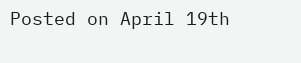Posted on April 19th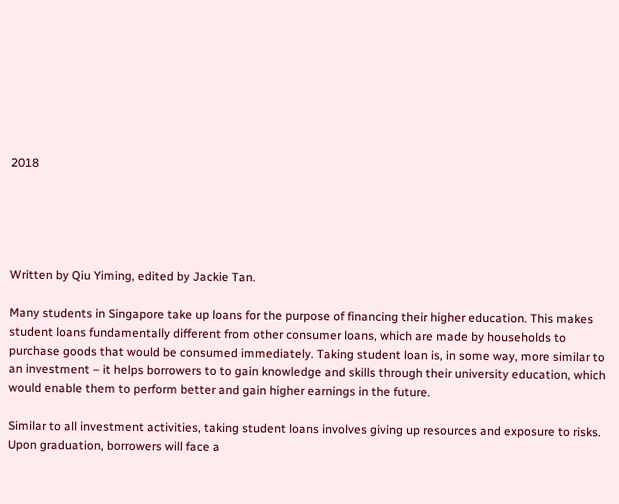2018





Written by Qiu Yiming, edited by Jackie Tan.

Many students in Singapore take up loans for the purpose of financing their higher education. This makes student loans fundamentally different from other consumer loans, which are made by households to purchase goods that would be consumed immediately. Taking student loan is, in some way, more similar to an investment – it helps borrowers to to gain knowledge and skills through their university education, which would enable them to perform better and gain higher earnings in the future.

Similar to all investment activities, taking student loans involves giving up resources and exposure to risks. Upon graduation, borrowers will face a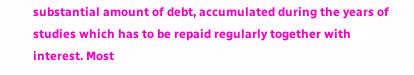substantial amount of debt, accumulated during the years of studies which has to be repaid regularly together with interest. Most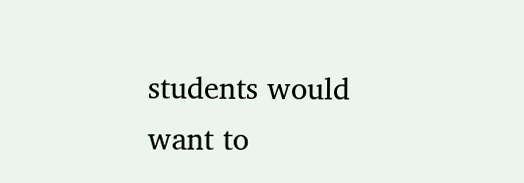students would want to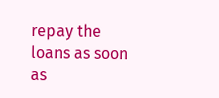repay the loans as soon as